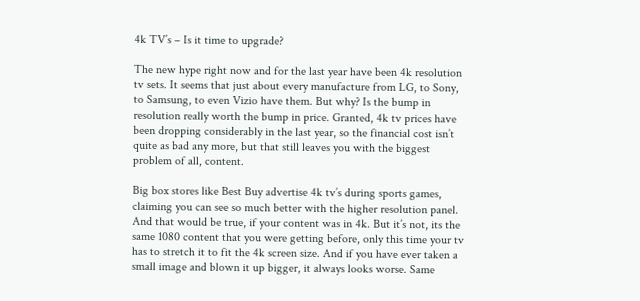4k TV’s – Is it time to upgrade?

The new hype right now and for the last year have been 4k resolution tv sets. It seems that just about every manufacture from LG, to Sony, to Samsung, to even Vizio have them. But why? Is the bump in resolution really worth the bump in price. Granted, 4k tv prices have been dropping considerably in the last year, so the financial cost isn’t quite as bad any more, but that still leaves you with the biggest problem of all, content.

Big box stores like Best Buy advertise 4k tv’s during sports games, claiming you can see so much better with the higher resolution panel. And that would be true, if your content was in 4k. But it’s not, its the same 1080 content that you were getting before, only this time your tv has to stretch it to fit the 4k screen size. And if you have ever taken a small image and blown it up bigger, it always looks worse. Same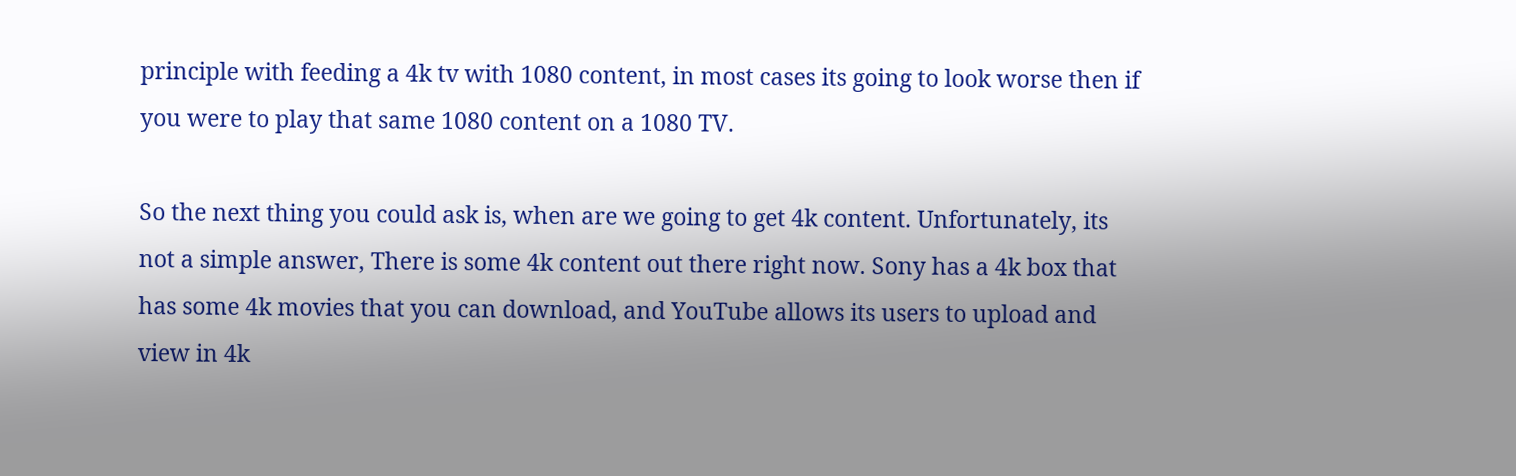principle with feeding a 4k tv with 1080 content, in most cases its going to look worse then if you were to play that same 1080 content on a 1080 TV.

So the next thing you could ask is, when are we going to get 4k content. Unfortunately, its not a simple answer, There is some 4k content out there right now. Sony has a 4k box that has some 4k movies that you can download, and YouTube allows its users to upload and view in 4k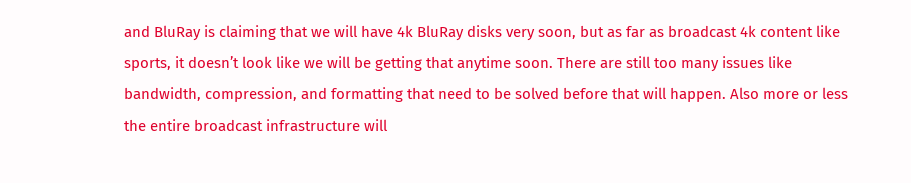and BluRay is claiming that we will have 4k BluRay disks very soon, but as far as broadcast 4k content like sports, it doesn’t look like we will be getting that anytime soon. There are still too many issues like bandwidth, compression, and formatting that need to be solved before that will happen. Also more or less the entire broadcast infrastructure will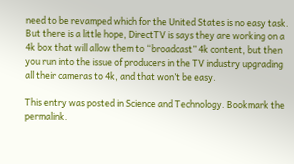need to be revamped which for the United States is no easy task. But there is a little hope, DirectTV is says they are working on a 4k box that will allow them to “broadcast” 4k content, but then you run into the issue of producers in the TV industry upgrading all their cameras to 4k, and that won’t be easy.

This entry was posted in Science and Technology. Bookmark the permalink.